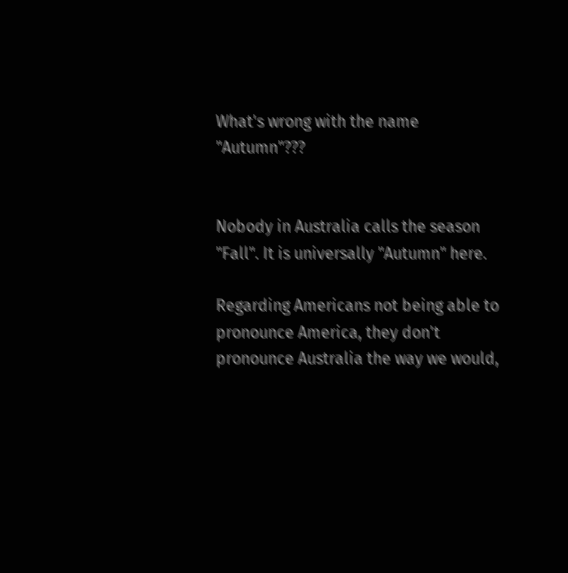What's wrong with the name "Autumn"???


Nobody in Australia calls the season "Fall". It is universally "Autumn" here.

Regarding Americans not being able to pronounce America, they don't pronounce Australia the way we would,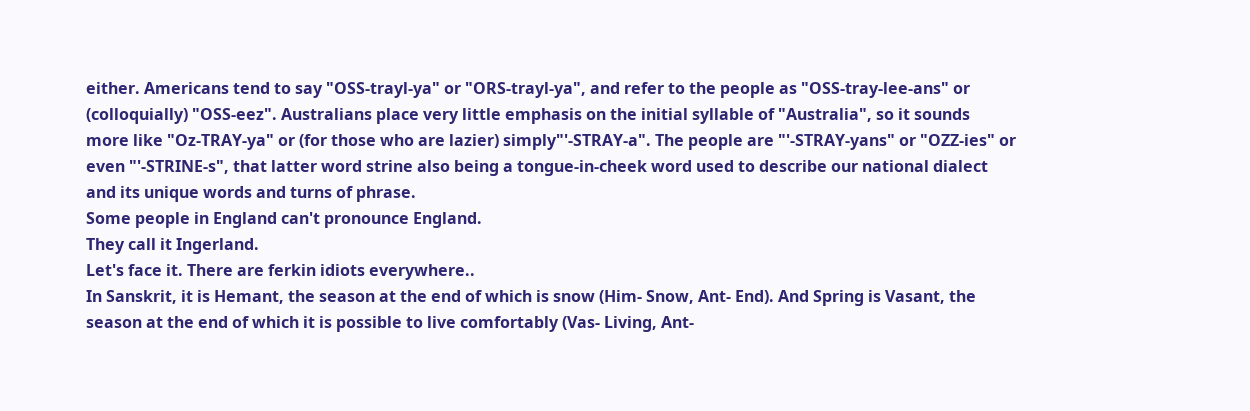either. Americans tend to say "OSS-trayl-ya" or "ORS-trayl-ya", and refer to the people as "OSS-tray-lee-ans" or (colloquially) "OSS-eez". Australians place very little emphasis on the initial syllable of "Australia", so it sounds more like "Oz-TRAY-ya" or (for those who are lazier) simply"'-STRAY-a". The people are "'-STRAY-yans" or "OZZ-ies" or even "'-STRINE-s", that latter word strine also being a tongue-in-cheek word used to describe our national dialect and its unique words and turns of phrase.
Some people in England can't pronounce England.
They call it Ingerland.
Let's face it. There are ferkin idiots everywhere..
In Sanskrit, it is Hemant, the season at the end of which is snow (Him- Snow, Ant- End). And Spring is Vasant, the season at the end of which it is possible to live comfortably (Vas- Living, Ant-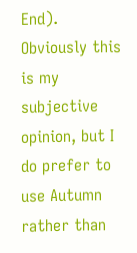End).
Obviously this is my subjective opinion, but I do prefer to use Autumn rather than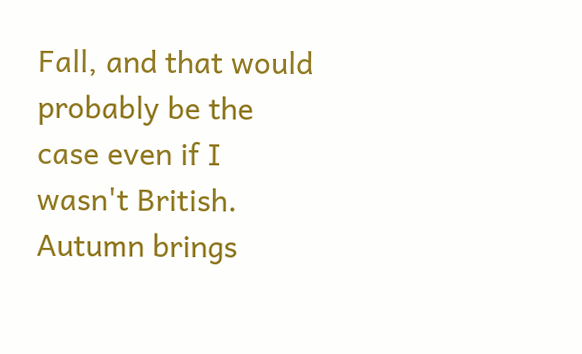Fall, and that would probably be the case even if I wasn't British. Autumn brings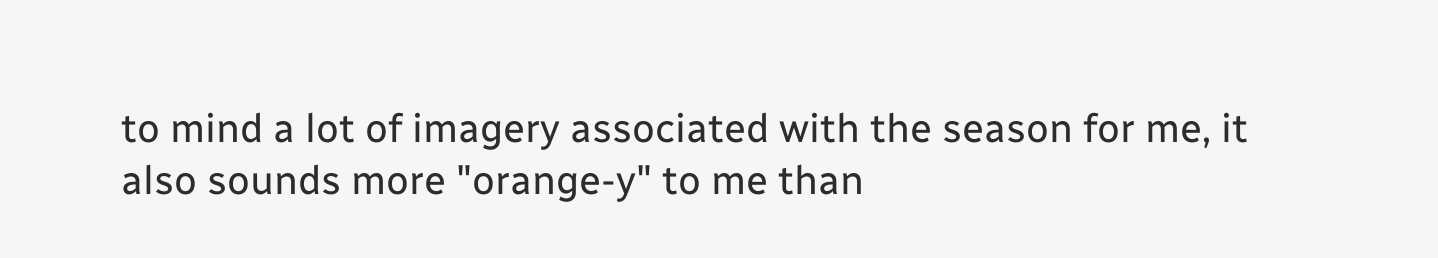to mind a lot of imagery associated with the season for me, it also sounds more "orange-y" to me than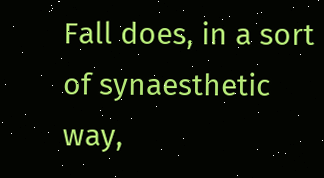Fall does, in a sort of synaesthetic way,